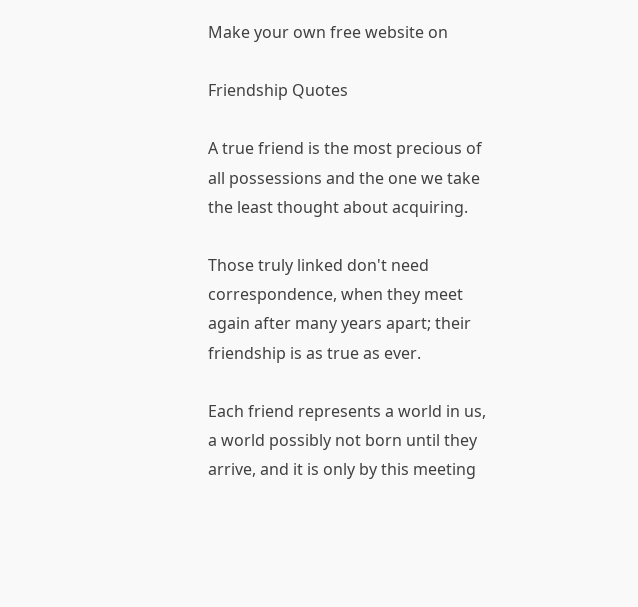Make your own free website on

Friendship Quotes

A true friend is the most precious of all possessions and the one we take the least thought about acquiring.

Those truly linked don't need correspondence, when they meet again after many years apart; their friendship is as true as ever.

Each friend represents a world in us, a world possibly not born until they arrive, and it is only by this meeting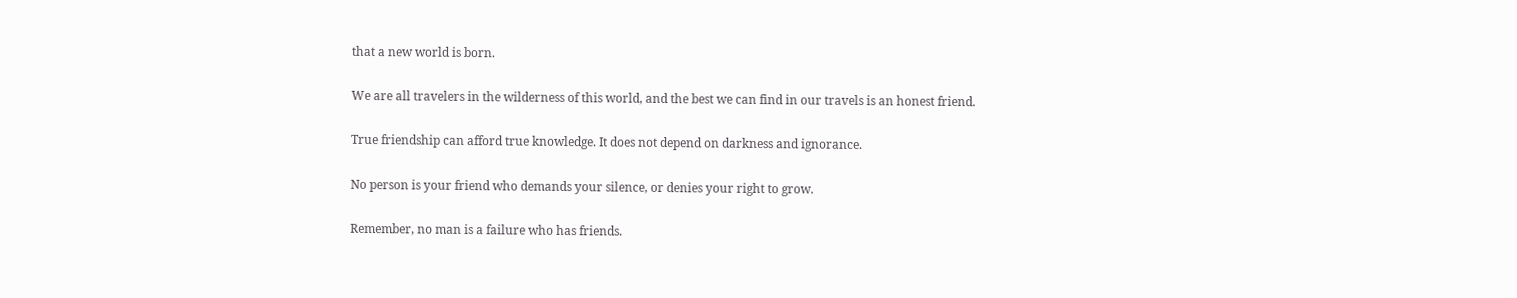that a new world is born.

We are all travelers in the wilderness of this world, and the best we can find in our travels is an honest friend.

True friendship can afford true knowledge. It does not depend on darkness and ignorance.

No person is your friend who demands your silence, or denies your right to grow.

Remember, no man is a failure who has friends.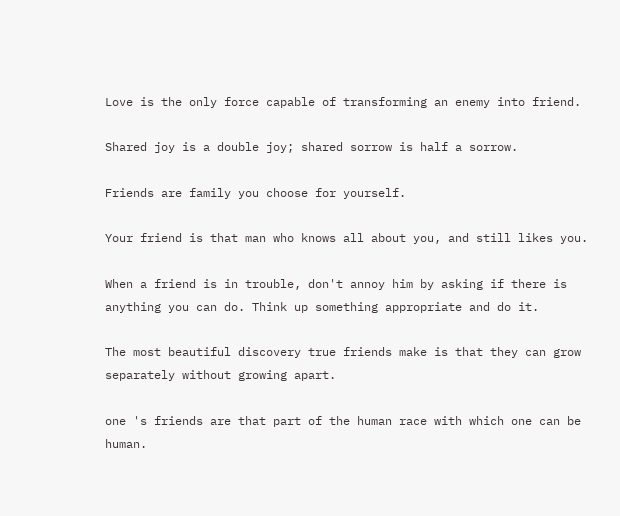Love is the only force capable of transforming an enemy into friend.

Shared joy is a double joy; shared sorrow is half a sorrow.

Friends are family you choose for yourself.

Your friend is that man who knows all about you, and still likes you.

When a friend is in trouble, don't annoy him by asking if there is anything you can do. Think up something appropriate and do it.

The most beautiful discovery true friends make is that they can grow separately without growing apart.

one 's friends are that part of the human race with which one can be human.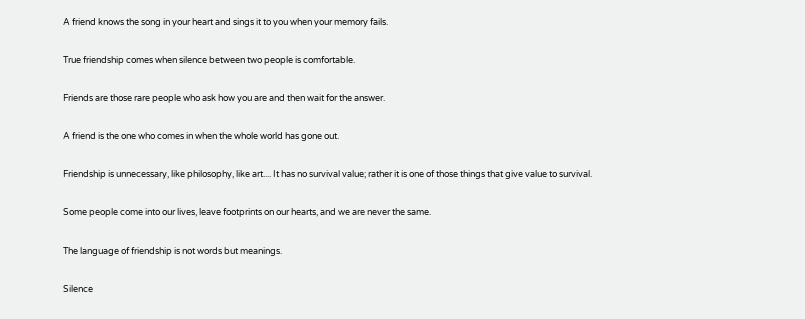A friend knows the song in your heart and sings it to you when your memory fails.

True friendship comes when silence between two people is comfortable.

Friends are those rare people who ask how you are and then wait for the answer.

A friend is the one who comes in when the whole world has gone out.

Friendship is unnecessary, like philosophy, like art.... It has no survival value; rather it is one of those things that give value to survival.

Some people come into our lives, leave footprints on our hearts, and we are never the same.

The language of friendship is not words but meanings.

Silence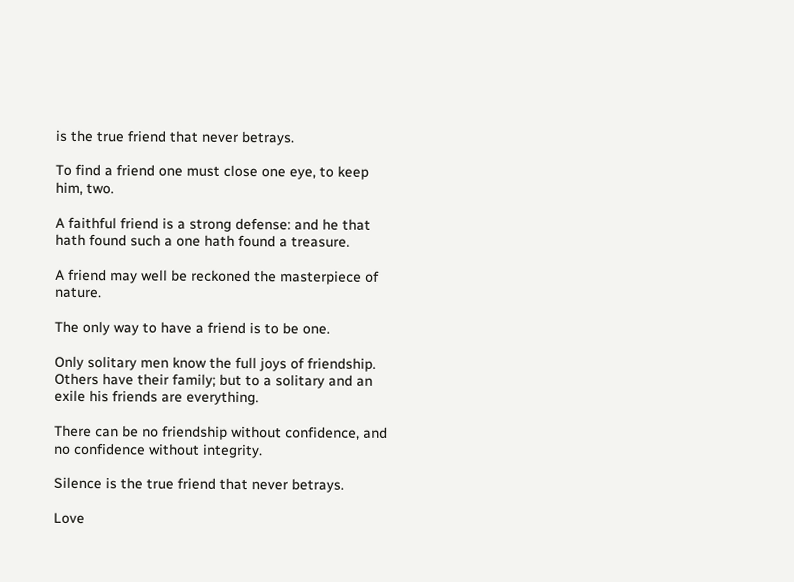is the true friend that never betrays.

To find a friend one must close one eye, to keep him, two.

A faithful friend is a strong defense: and he that hath found such a one hath found a treasure.

A friend may well be reckoned the masterpiece of nature.

The only way to have a friend is to be one.

Only solitary men know the full joys of friendship. Others have their family; but to a solitary and an exile his friends are everything.

There can be no friendship without confidence, and no confidence without integrity.

Silence is the true friend that never betrays.

Love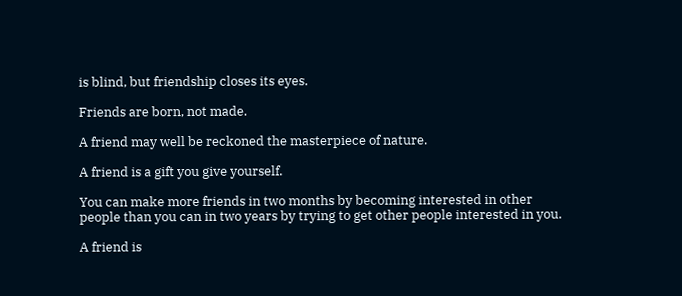is blind, but friendship closes its eyes.

Friends are born, not made.

A friend may well be reckoned the masterpiece of nature.

A friend is a gift you give yourself.

You can make more friends in two months by becoming interested in other people than you can in two years by trying to get other people interested in you.

A friend is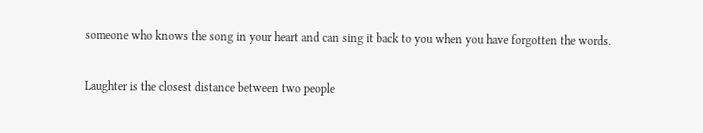someone who knows the song in your heart and can sing it back to you when you have forgotten the words.

Laughter is the closest distance between two people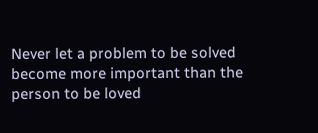Never let a problem to be solved become more important than the person to be loved